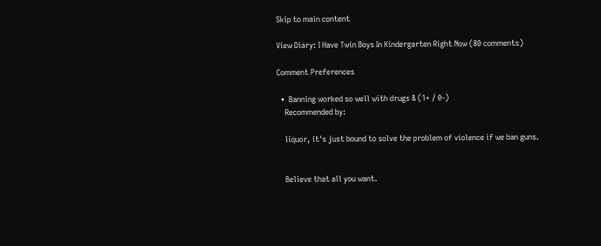Skip to main content

View Diary: I Have Twin Boys In Kindergarten Right Now (80 comments)

Comment Preferences

  •  Banning worked so well with drugs & (1+ / 0-)
    Recommended by:

    liquor, it's just bound to solve the problem of violence if we ban guns.


    Believe that all you want.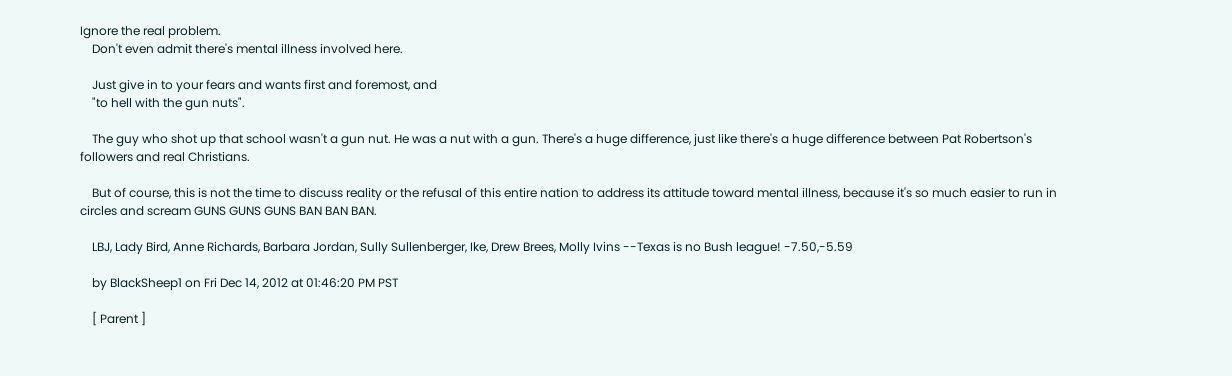Ignore the real problem.
    Don't even admit there's mental illness involved here.

    Just give in to your fears and wants first and foremost, and
    "to hell with the gun nuts".

    The guy who shot up that school wasn't a gun nut. He was a nut with a gun. There's a huge difference, just like there's a huge difference between Pat Robertson's followers and real Christians.

    But of course, this is not the time to discuss reality or the refusal of this entire nation to address its attitude toward mental illness, because it's so much easier to run in circles and scream GUNS GUNS GUNS BAN BAN BAN.

    LBJ, Lady Bird, Anne Richards, Barbara Jordan, Sully Sullenberger, Ike, Drew Brees, Molly Ivins --Texas is no Bush league! -7.50,-5.59

    by BlackSheep1 on Fri Dec 14, 2012 at 01:46:20 PM PST

    [ Parent ]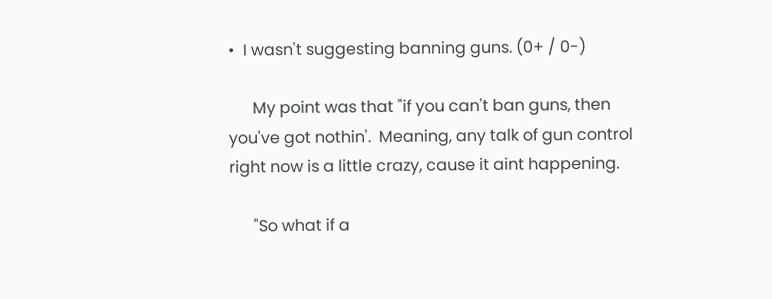•  I wasn't suggesting banning guns. (0+ / 0-)

      My point was that "if you can't ban guns, then you've got nothin'.  Meaning, any talk of gun control right now is a little crazy, cause it aint happening.

      "So what if a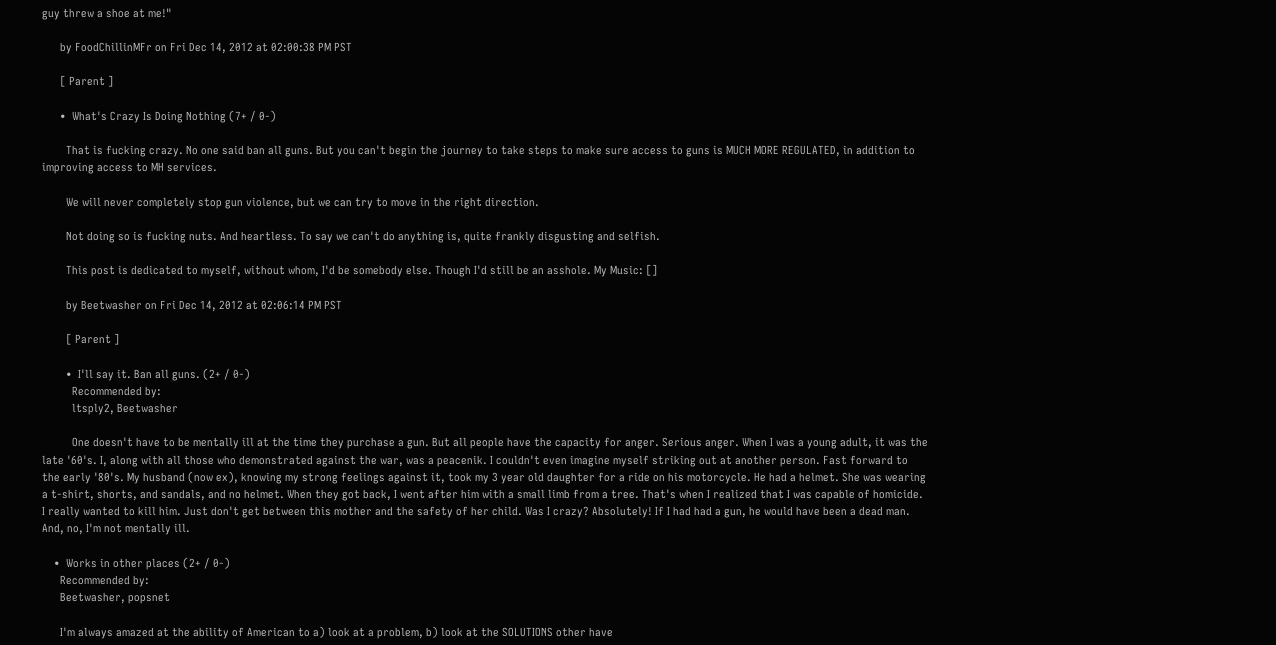guy threw a shoe at me!"

      by FoodChillinMFr on Fri Dec 14, 2012 at 02:00:38 PM PST

      [ Parent ]

      •  What's Crazy Is Doing Nothing (7+ / 0-)

        That is fucking crazy. No one said ban all guns. But you can't begin the journey to take steps to make sure access to guns is MUCH MORE REGULATED, in addition to improving access to MH services.

        We will never completely stop gun violence, but we can try to move in the right direction.

        Not doing so is fucking nuts. And heartless. To say we can't do anything is, quite frankly disgusting and selfish.

        This post is dedicated to myself, without whom, I'd be somebody else. Though I'd still be an asshole. My Music: []

        by Beetwasher on Fri Dec 14, 2012 at 02:06:14 PM PST

        [ Parent ]

        •  I'll say it. Ban all guns. (2+ / 0-)
          Recommended by:
          ltsply2, Beetwasher

          One doesn't have to be mentally ill at the time they purchase a gun. But all people have the capacity for anger. Serious anger. When I was a young adult, it was the late '60's. I, along with all those who demonstrated against the war, was a peacenik. I couldn't even imagine myself striking out at another person. Fast forward to the early '80's. My husband (now ex), knowing my strong feelings against it, took my 3 year old daughter for a ride on his motorcycle. He had a helmet. She was wearing a t-shirt, shorts, and sandals, and no helmet. When they got back, I went after him with a small limb from a tree. That's when I realized that I was capable of homicide. I really wanted to kill him. Just don't get between this mother and the safety of her child. Was I crazy? Absolutely! If I had had a gun, he would have been a dead man. And, no, I'm not mentally ill.

    •  Works in other places (2+ / 0-)
      Recommended by:
      Beetwasher, popsnet

      I'm always amazed at the ability of American to a) look at a problem, b) look at the SOLUTIONS other have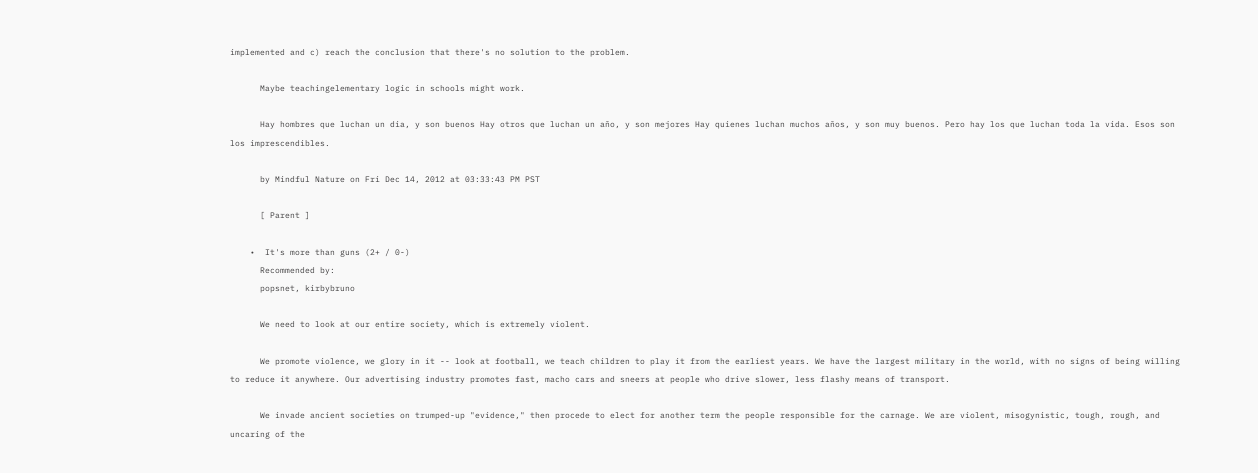implemented and c) reach the conclusion that there's no solution to the problem.

      Maybe teachingelementary logic in schools might work.

      Hay hombres que luchan un dia, y son buenos Hay otros que luchan un año, y son mejores Hay quienes luchan muchos años, y son muy buenos. Pero hay los que luchan toda la vida. Esos son los imprescendibles.

      by Mindful Nature on Fri Dec 14, 2012 at 03:33:43 PM PST

      [ Parent ]

    •  It's more than guns (2+ / 0-)
      Recommended by:
      popsnet, kirbybruno

      We need to look at our entire society, which is extremely violent.

      We promote violence, we glory in it -- look at football, we teach children to play it from the earliest years. We have the largest military in the world, with no signs of being willing to reduce it anywhere. Our advertising industry promotes fast, macho cars and sneers at people who drive slower, less flashy means of transport.

      We invade ancient societies on trumped-up "evidence," then procede to elect for another term the people responsible for the carnage. We are violent, misogynistic, tough, rough, and uncaring of the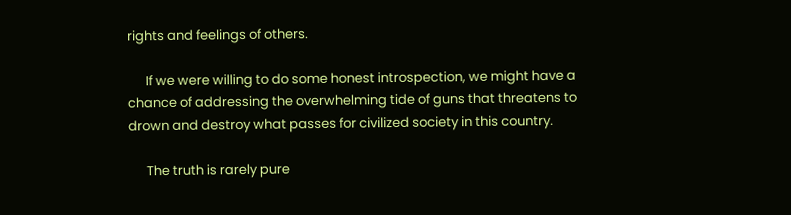rights and feelings of others.

      If we were willing to do some honest introspection, we might have a chance of addressing the overwhelming tide of guns that threatens to drown and destroy what passes for civilized society in this country.

      The truth is rarely pure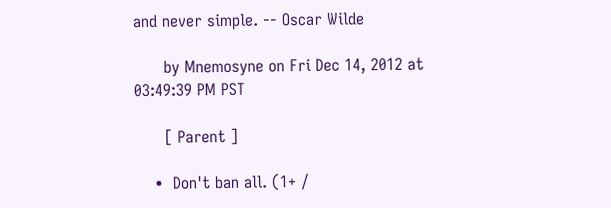and never simple. -- Oscar Wilde

      by Mnemosyne on Fri Dec 14, 2012 at 03:49:39 PM PST

      [ Parent ]

    •  Don't ban all. (1+ /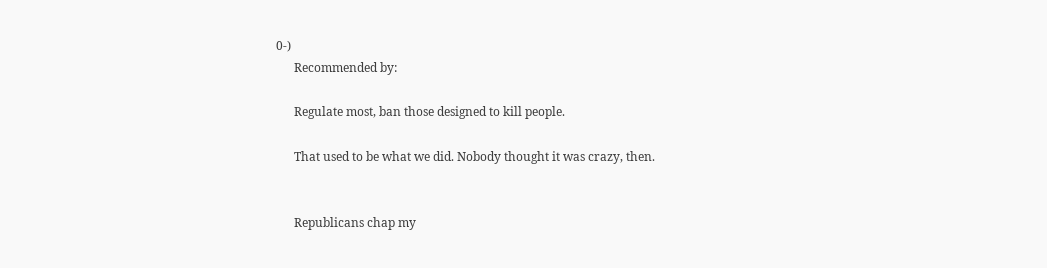0-)
      Recommended by:

      Regulate most, ban those designed to kill people.

      That used to be what we did. Nobody thought it was crazy, then.


      Republicans chap my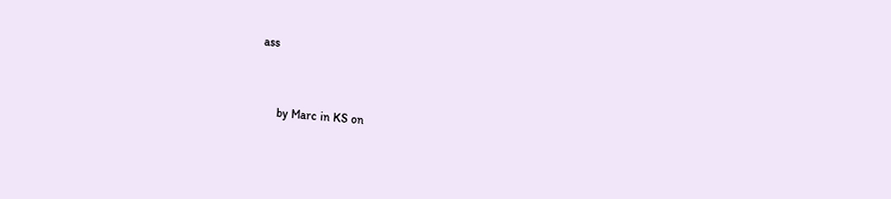ass


      by Marc in KS on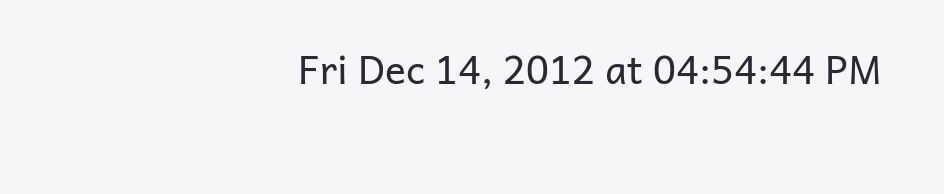Fri Dec 14, 2012 at 04:54:44 PM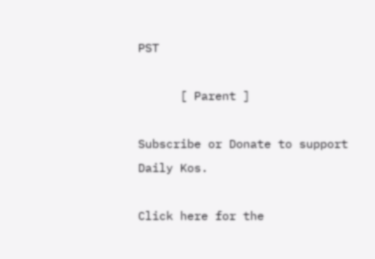PST

      [ Parent ]

Subscribe or Donate to support Daily Kos.

Click here for the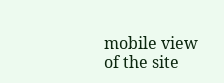mobile view of the site